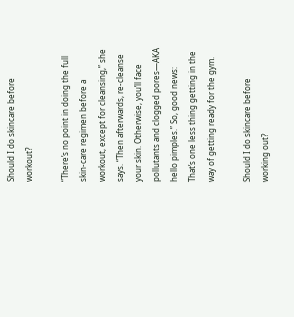Should I do skincare before workout?

“There’s no point in doing the full skin-care regimen before a workout, except for cleansing,” she says. “Then afterwards, re-cleanse your skin. Otherwise, you’ll face pollutants and clogged pores—AKA hello pimples.” So, good news: That’s one less thing getting in the way of getting ready for the gym.

Should I do skincare before working out?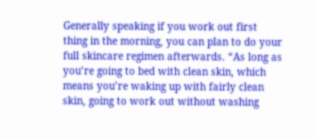Generally speaking if you work out first thing in the morning, you can plan to do your full skincare regimen afterwards. “As long as you’re going to bed with clean skin, which means you’re waking up with fairly clean skin, going to work out without washing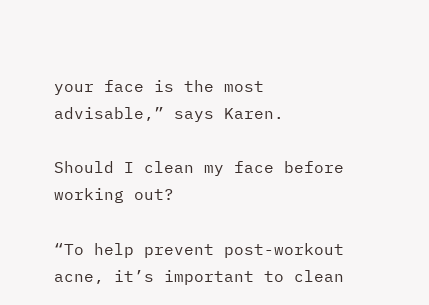your face is the most advisable,” says Karen.

Should I clean my face before working out?

“To help prevent post-workout acne, it’s important to clean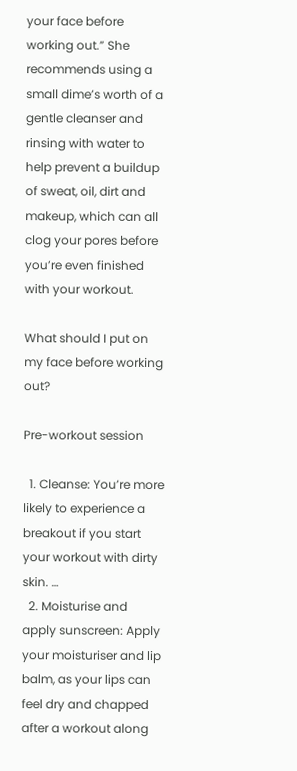your face before working out.” She recommends using a small dime’s worth of a gentle cleanser and rinsing with water to help prevent a buildup of sweat, oil, dirt and makeup, which can all clog your pores before you’re even finished with your workout.

What should I put on my face before working out?

Pre-workout session

  1. Cleanse: You’re more likely to experience a breakout if you start your workout with dirty skin. …
  2. Moisturise and apply sunscreen: Apply your moisturiser and lip balm, as your lips can feel dry and chapped after a workout along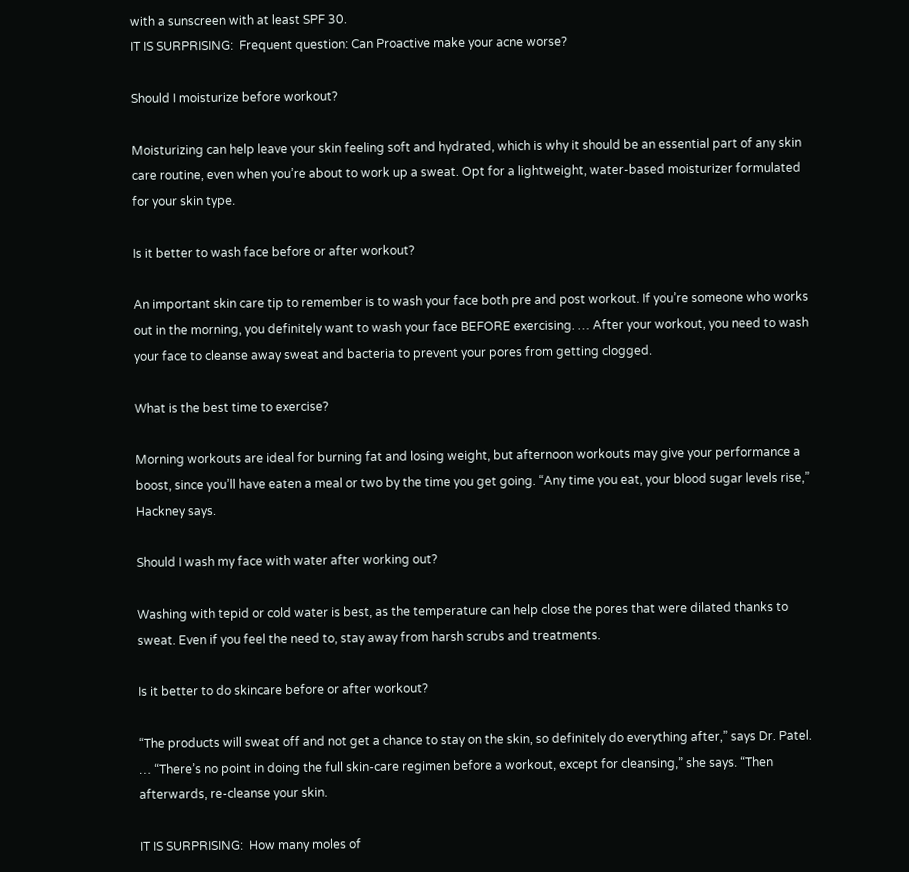with a sunscreen with at least SPF 30.
IT IS SURPRISING:  Frequent question: Can Proactive make your acne worse?

Should I moisturize before workout?

Moisturizing can help leave your skin feeling soft and hydrated, which is why it should be an essential part of any skin care routine, even when you’re about to work up a sweat. Opt for a lightweight, water-based moisturizer formulated for your skin type.

Is it better to wash face before or after workout?

An important skin care tip to remember is to wash your face both pre and post workout. If you’re someone who works out in the morning, you definitely want to wash your face BEFORE exercising. … After your workout, you need to wash your face to cleanse away sweat and bacteria to prevent your pores from getting clogged.

What is the best time to exercise?

Morning workouts are ideal for burning fat and losing weight, but afternoon workouts may give your performance a boost, since you’ll have eaten a meal or two by the time you get going. “Any time you eat, your blood sugar levels rise,” Hackney says.

Should I wash my face with water after working out?

Washing with tepid or cold water is best, as the temperature can help close the pores that were dilated thanks to sweat. Even if you feel the need to, stay away from harsh scrubs and treatments.

Is it better to do skincare before or after workout?

“The products will sweat off and not get a chance to stay on the skin, so definitely do everything after,” says Dr. Patel. … “There’s no point in doing the full skin-care regimen before a workout, except for cleansing,” she says. “Then afterwards, re-cleanse your skin.

IT IS SURPRISING:  How many moles of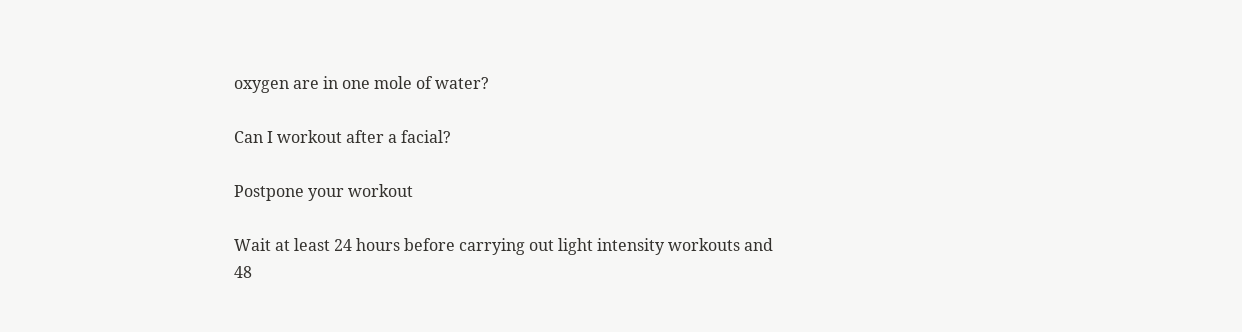oxygen are in one mole of water?

Can I workout after a facial?

Postpone your workout

Wait at least 24 hours before carrying out light intensity workouts and 48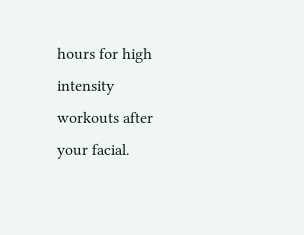hours for high intensity workouts after your facial.